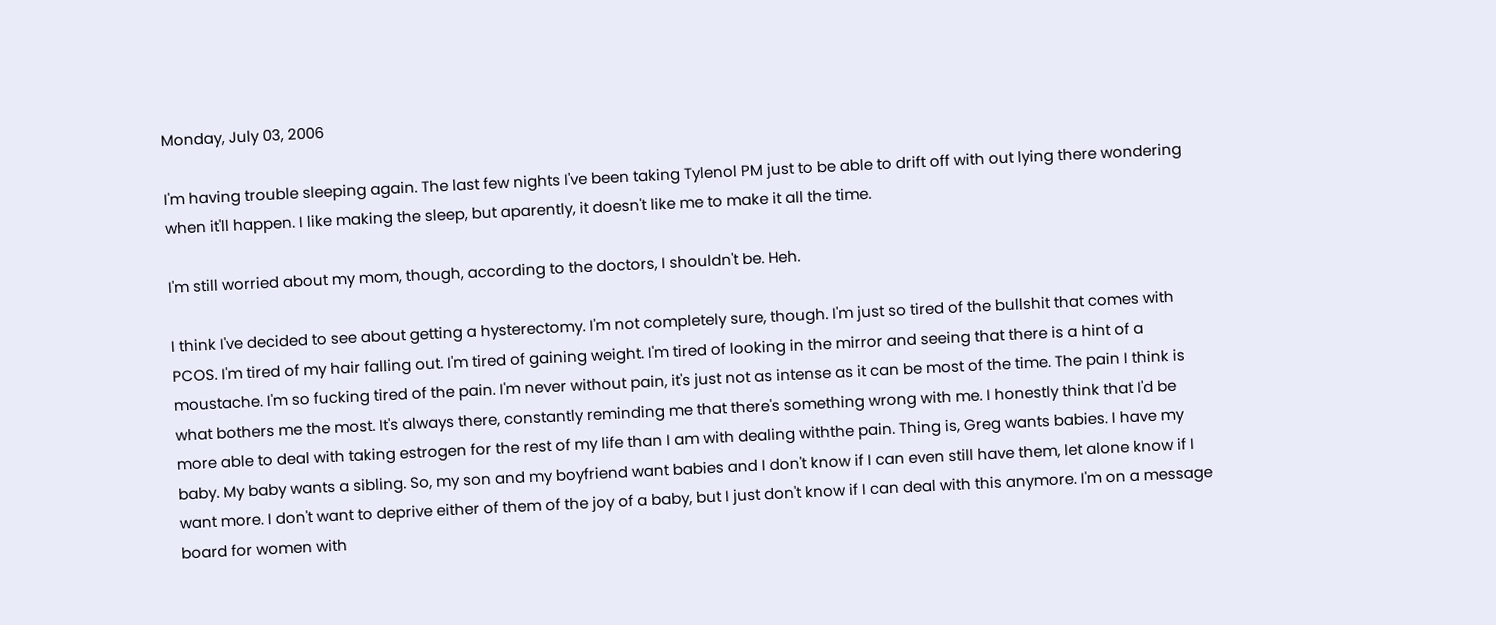Monday, July 03, 2006

I'm having trouble sleeping again. The last few nights I've been taking Tylenol PM just to be able to drift off with out lying there wondering when it'll happen. I like making the sleep, but aparently, it doesn't like me to make it all the time.

I'm still worried about my mom, though, according to the doctors, I shouldn't be. Heh.

I think I've decided to see about getting a hysterectomy. I'm not completely sure, though. I'm just so tired of the bullshit that comes with PCOS. I'm tired of my hair falling out. I'm tired of gaining weight. I'm tired of looking in the mirror and seeing that there is a hint of a moustache. I'm so fucking tired of the pain. I'm never without pain, it's just not as intense as it can be most of the time. The pain I think is what bothers me the most. It's always there, constantly reminding me that there's something wrong with me. I honestly think that I'd be more able to deal with taking estrogen for the rest of my life than I am with dealing withthe pain. Thing is, Greg wants babies. I have my baby. My baby wants a sibling. So, my son and my boyfriend want babies and I don't know if I can even still have them, let alone know if I want more. I don't want to deprive either of them of the joy of a baby, but I just don't know if I can deal with this anymore. I'm on a message board for women with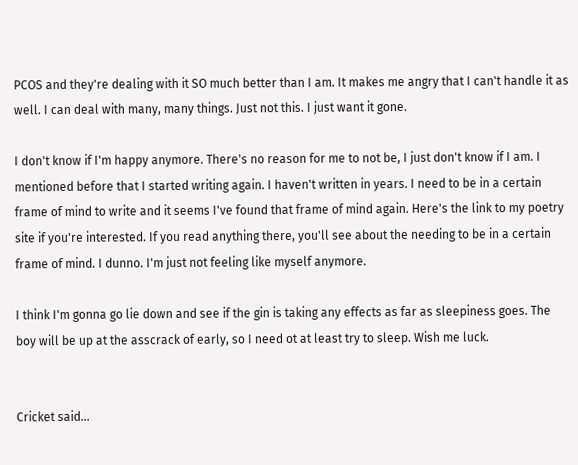PCOS and they're dealing with it SO much better than I am. It makes me angry that I can't handle it as well. I can deal with many, many things. Just not this. I just want it gone.

I don't know if I'm happy anymore. There's no reason for me to not be, I just don't know if I am. I mentioned before that I started writing again. I haven't written in years. I need to be in a certain frame of mind to write and it seems I've found that frame of mind again. Here's the link to my poetry site if you're interested. If you read anything there, you'll see about the needing to be in a certain frame of mind. I dunno. I'm just not feeling like myself anymore.

I think I'm gonna go lie down and see if the gin is taking any effects as far as sleepiness goes. The boy will be up at the asscrack of early, so I need ot at least try to sleep. Wish me luck.


Cricket said...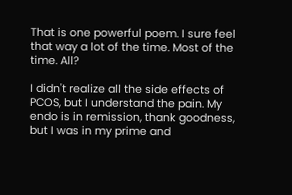That is one powerful poem. I sure feel that way a lot of the time. Most of the time. All?

I didn't realize all the side effects of PCOS, but I understand the pain. My endo is in remission, thank goodness, but I was in my prime and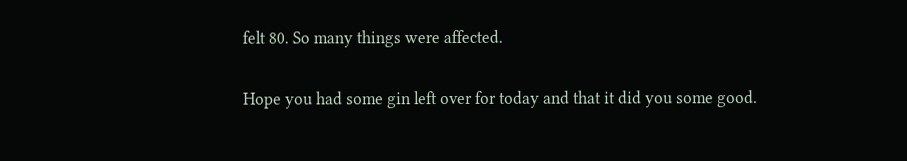felt 80. So many things were affected.

Hope you had some gin left over for today and that it did you some good.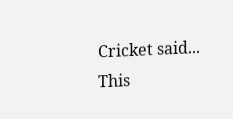Cricket said...
This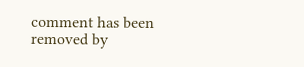comment has been removed by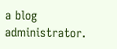a blog administrator.